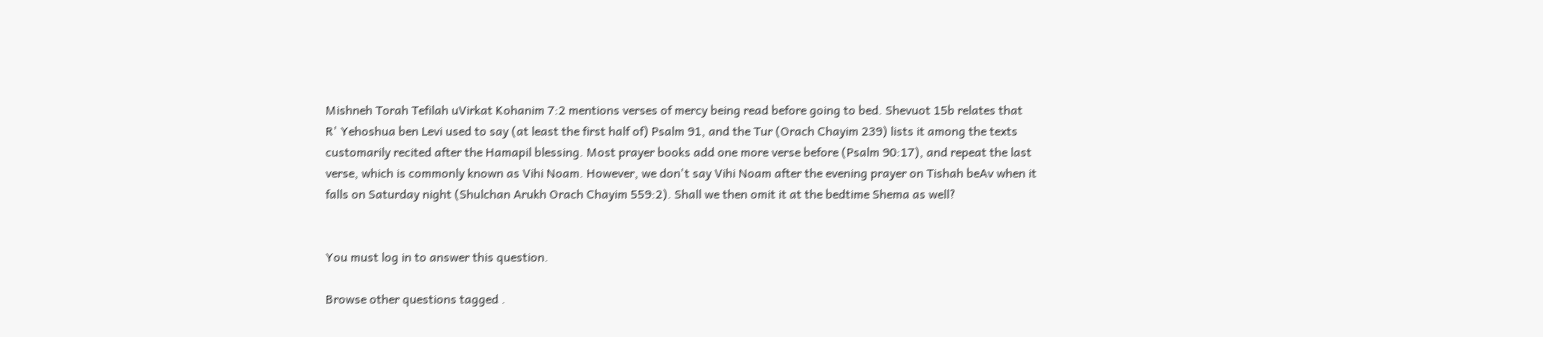Mishneh Torah Tefilah uVirkat Kohanim 7:2 mentions verses of mercy being read before going to bed. Shevuot 15b relates that R' Yehoshua ben Levi used to say (at least the first half of) Psalm 91, and the Tur (Orach Chayim 239) lists it among the texts customarily recited after the Hamapil blessing. Most prayer books add one more verse before (Psalm 90:17), and repeat the last verse, which is commonly known as Vihi Noam. However, we don't say Vihi Noam after the evening prayer on Tishah beAv when it falls on Saturday night (Shulchan Arukh Orach Chayim 559:2). Shall we then omit it at the bedtime Shema as well?


You must log in to answer this question.

Browse other questions tagged .